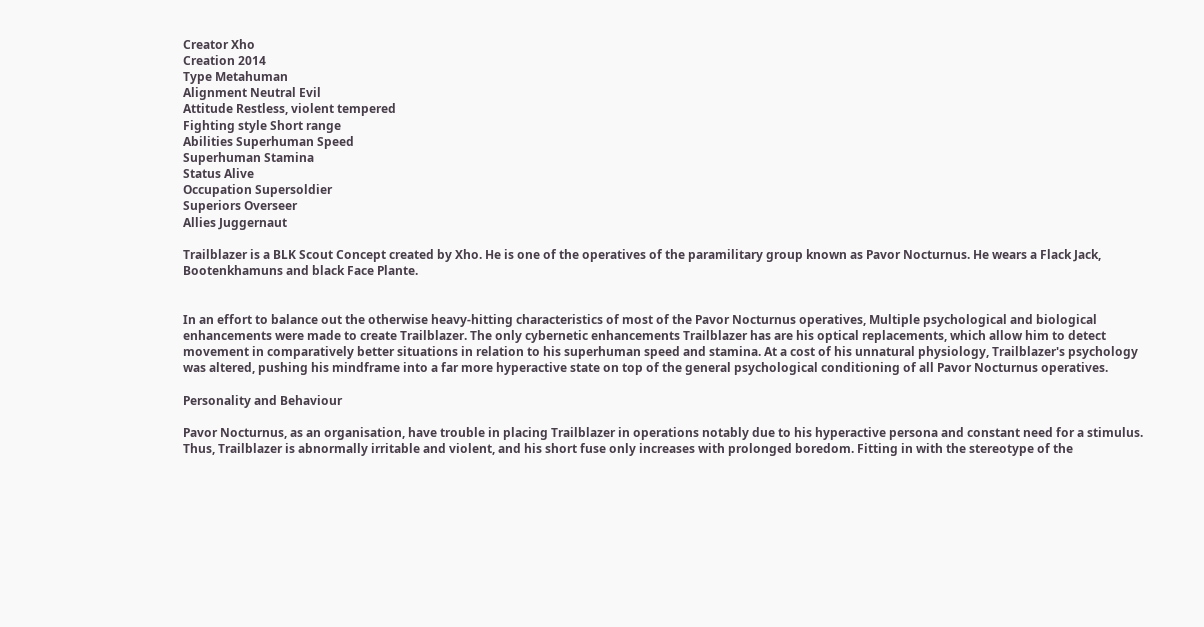Creator Xho
Creation 2014
Type Metahuman
Alignment Neutral Evil
Attitude Restless, violent tempered
Fighting style Short range
Abilities Superhuman Speed
Superhuman Stamina
Status Alive
Occupation Supersoldier
Superiors Overseer
Allies Juggernaut

Trailblazer is a BLK Scout Concept created by Xho. He is one of the operatives of the paramilitary group known as Pavor Nocturnus. He wears a Flack Jack, Bootenkhamuns and black Face Plante.


In an effort to balance out the otherwise heavy-hitting characteristics of most of the Pavor Nocturnus operatives, Multiple psychological and biological enhancements were made to create Trailblazer. The only cybernetic enhancements Trailblazer has are his optical replacements, which allow him to detect movement in comparatively better situations in relation to his superhuman speed and stamina. At a cost of his unnatural physiology, Trailblazer's psychology was altered, pushing his mindframe into a far more hyperactive state on top of the general psychological conditioning of all Pavor Nocturnus operatives.

Personality and Behaviour

Pavor Nocturnus, as an organisation, have trouble in placing Trailblazer in operations notably due to his hyperactive persona and constant need for a stimulus. Thus, Trailblazer is abnormally irritable and violent, and his short fuse only increases with prolonged boredom. Fitting in with the stereotype of the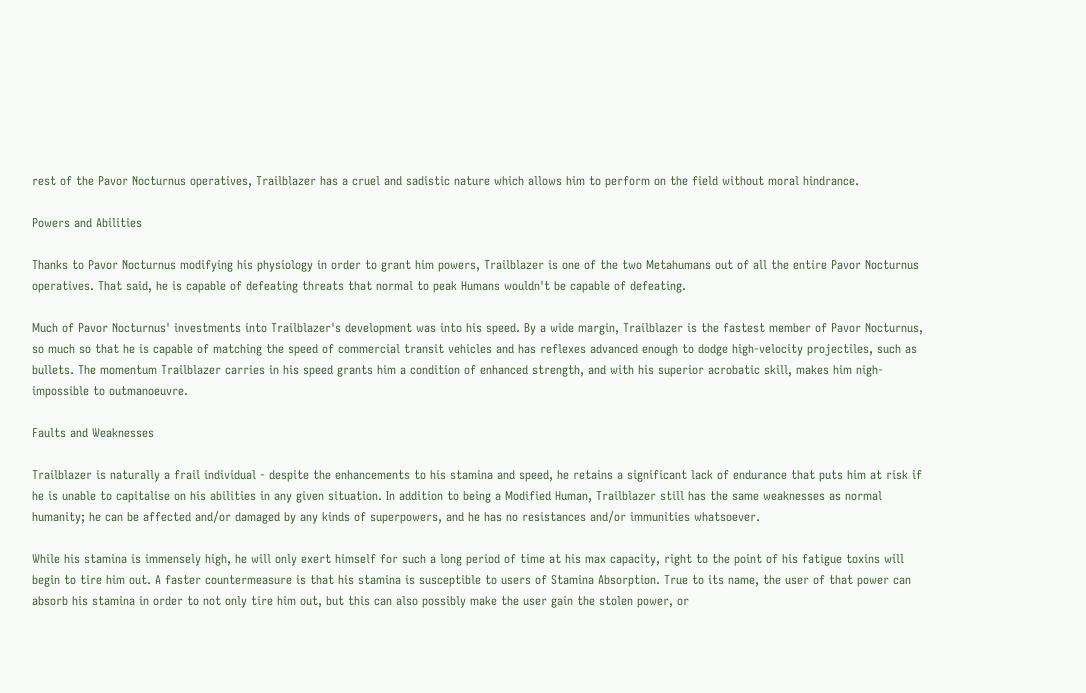rest of the Pavor Nocturnus operatives, Trailblazer has a cruel and sadistic nature which allows him to perform on the field without moral hindrance.

Powers and Abilities

Thanks to Pavor Nocturnus modifying his physiology in order to grant him powers, Trailblazer is one of the two Metahumans out of all the entire Pavor Nocturnus operatives. That said, he is capable of defeating threats that normal to peak Humans wouldn't be capable of defeating.

Much of Pavor Nocturnus' investments into Trailblazer's development was into his speed. By a wide margin, Trailblazer is the fastest member of Pavor Nocturnus, so much so that he is capable of matching the speed of commercial transit vehicles and has reflexes advanced enough to dodge high-velocity projectiles, such as bullets. The momentum Trailblazer carries in his speed grants him a condition of enhanced strength, and with his superior acrobatic skill, makes him nigh-impossible to outmanoeuvre.

Faults and Weaknesses

Trailblazer is naturally a frail individual - despite the enhancements to his stamina and speed, he retains a significant lack of endurance that puts him at risk if he is unable to capitalise on his abilities in any given situation. In addition to being a Modified Human, Trailblazer still has the same weaknesses as normal humanity; he can be affected and/or damaged by any kinds of superpowers, and he has no resistances and/or immunities whatsoever.

While his stamina is immensely high, he will only exert himself for such a long period of time at his max capacity, right to the point of his fatigue toxins will begin to tire him out. A faster countermeasure is that his stamina is susceptible to users of Stamina Absorption. True to its name, the user of that power can absorb his stamina in order to not only tire him out, but this can also possibly make the user gain the stolen power, or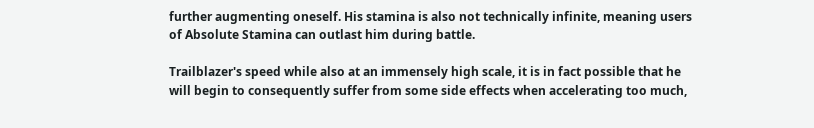further augmenting oneself. His stamina is also not technically infinite, meaning users of Absolute Stamina can outlast him during battle.

Trailblazer's speed while also at an immensely high scale, it is in fact possible that he will begin to consequently suffer from some side effects when accelerating too much,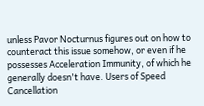unless Pavor Nocturnus figures out on how to counteract this issue somehow, or even if he possesses Acceleration Immunity, of which he generally doesn't have. Users of Speed Cancellation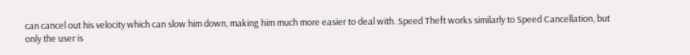can cancel out his velocity which can slow him down, making him much more easier to deal with. Speed Theft works similarly to Speed Cancellation, but only the user is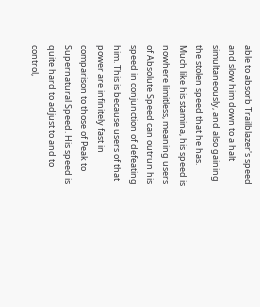able to absorb Trailblazer's speed and slow him down to a halt simultaneously, and also gaining the stolen speed that he has. Much like his stamina, his speed is nowhere limitless, meaning users of Absolute Speed can outrun his speed in conjunction of defeating him. This is because users of that power are infinitely fast in comparison to those of Peak to Supernatural Speed. His speed is quite hard to adjust to and to control,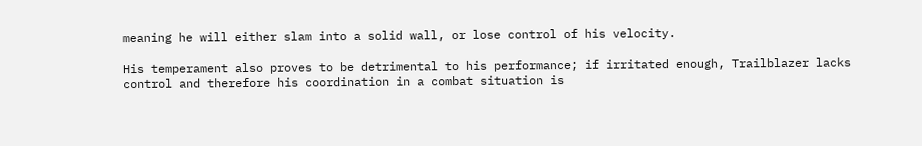meaning he will either slam into a solid wall, or lose control of his velocity.

His temperament also proves to be detrimental to his performance; if irritated enough, Trailblazer lacks control and therefore his coordination in a combat situation is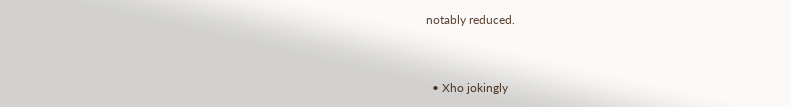notably reduced.


  • Xho jokingly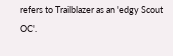refers to Trailblazer as an 'edgy Scout OC'.